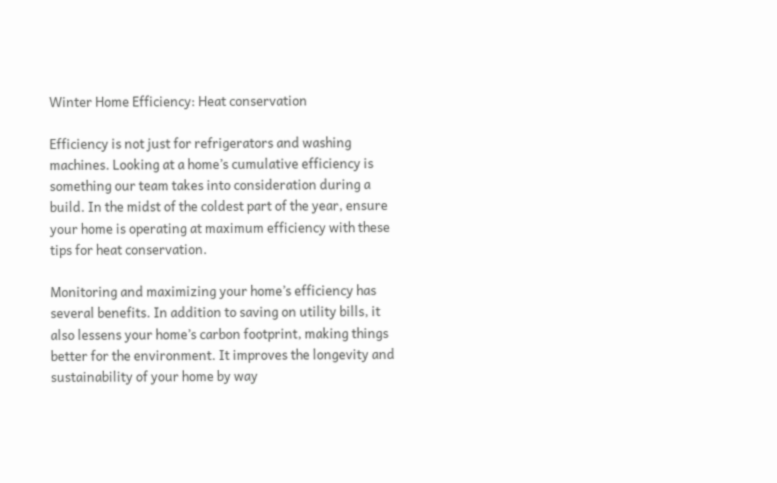Winter Home Efficiency: Heat conservation

Efficiency is not just for refrigerators and washing machines. Looking at a home’s cumulative efficiency is something our team takes into consideration during a build. In the midst of the coldest part of the year, ensure your home is operating at maximum efficiency with these tips for heat conservation.

Monitoring and maximizing your home’s efficiency has several benefits. In addition to saving on utility bills, it also lessens your home’s carbon footprint, making things better for the environment. It improves the longevity and sustainability of your home by way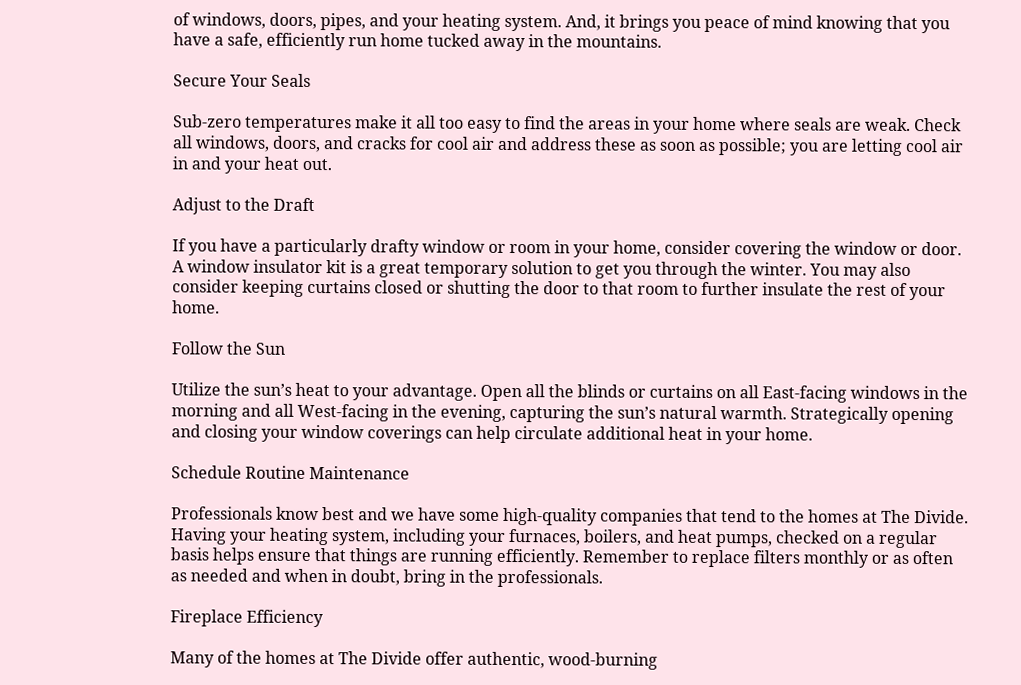of windows, doors, pipes, and your heating system. And, it brings you peace of mind knowing that you have a safe, efficiently run home tucked away in the mountains.

Secure Your Seals

Sub-zero temperatures make it all too easy to find the areas in your home where seals are weak. Check all windows, doors, and cracks for cool air and address these as soon as possible; you are letting cool air in and your heat out.

Adjust to the Draft

If you have a particularly drafty window or room in your home, consider covering the window or door. A window insulator kit is a great temporary solution to get you through the winter. You may also consider keeping curtains closed or shutting the door to that room to further insulate the rest of your home.

Follow the Sun

Utilize the sun’s heat to your advantage. Open all the blinds or curtains on all East-facing windows in the morning and all West-facing in the evening, capturing the sun’s natural warmth. Strategically opening and closing your window coverings can help circulate additional heat in your home.

Schedule Routine Maintenance

Professionals know best and we have some high-quality companies that tend to the homes at The Divide. Having your heating system, including your furnaces, boilers, and heat pumps, checked on a regular basis helps ensure that things are running efficiently. Remember to replace filters monthly or as often as needed and when in doubt, bring in the professionals.

Fireplace Efficiency

Many of the homes at The Divide offer authentic, wood-burning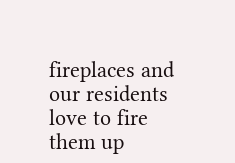fireplaces and our residents love to fire them up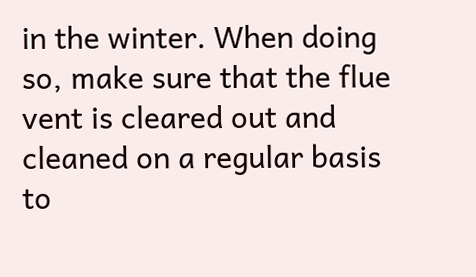in the winter. When doing so, make sure that the flue vent is cleared out and cleaned on a regular basis to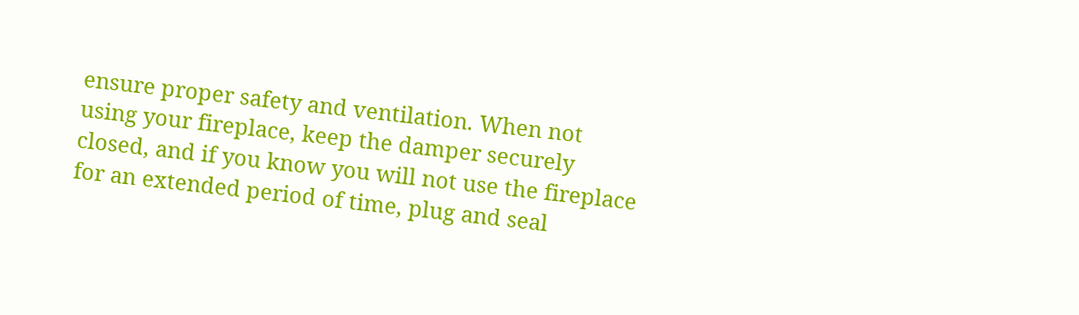ensure proper safety and ventilation. When not using your fireplace, keep the damper securely closed, and if you know you will not use the fireplace for an extended period of time, plug and seal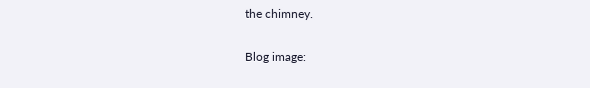the chimney.

Blog image: